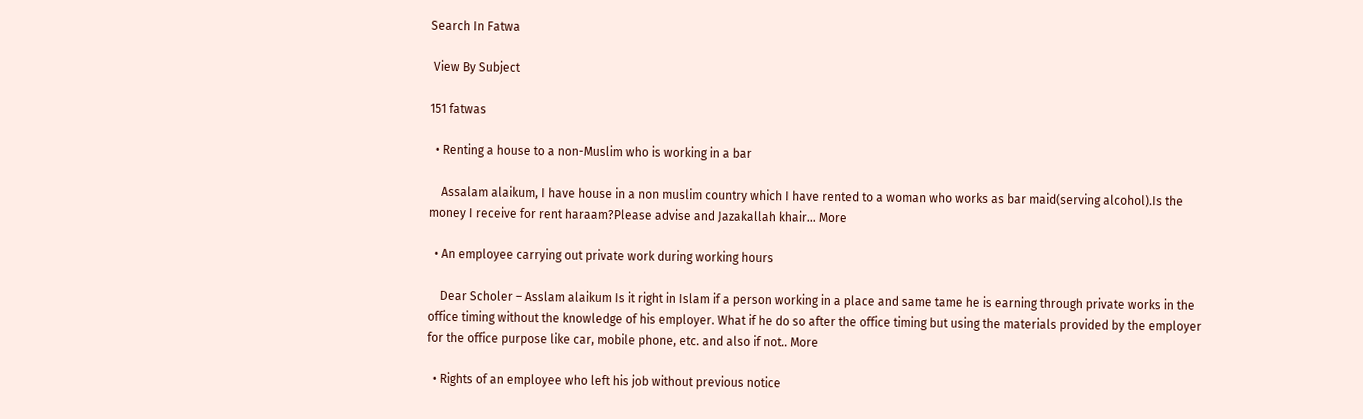Search In Fatwa

 View By Subject

151 fatwas

  • Renting a house to a non-Muslim who is working in a bar

    Assalam alaikum, I have house in a non muslim country which I have rented to a woman who works as bar maid(serving alcohol).Is the money I receive for rent haraam?Please advise and Jazakallah khair... More

  • An employee carrying out private work during working hours

    Dear Scholer – Asslam alaikum Is it right in Islam if a person working in a place and same tame he is earning through private works in the office timing without the knowledge of his employer. What if he do so after the office timing but using the materials provided by the employer for the office purpose like car, mobile phone, etc. and also if not.. More

  • Rights of an employee who left his job without previous notice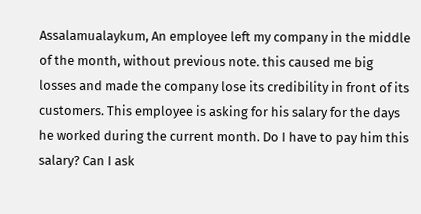Assalamualaykum, An employee left my company in the middle of the month, without previous note. this caused me big losses and made the company lose its credibility in front of its customers. This employee is asking for his salary for the days he worked during the current month. Do I have to pay him this salary? Can I ask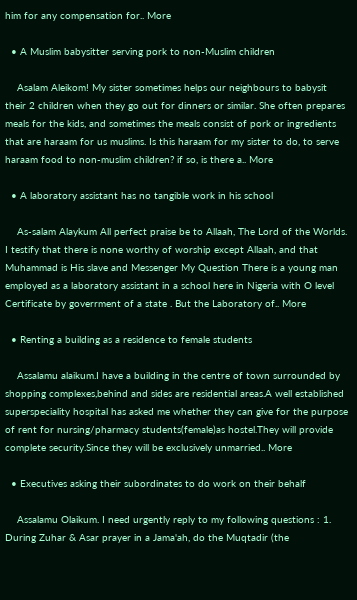him for any compensation for.. More

  • A Muslim babysitter serving pork to non-Muslim children

    Asalam Aleikom! My sister sometimes helps our neighbours to babysit their 2 children when they go out for dinners or similar. She often prepares meals for the kids, and sometimes the meals consist of pork or ingredients that are haraam for us muslims. Is this haraam for my sister to do, to serve haraam food to non-muslim children? if so, is there a.. More

  • A laboratory assistant has no tangible work in his school

    As-salam Alaykum All perfect praise be to Allaah, The Lord of the Worlds. I testify that there is none worthy of worship except Allaah, and that Muhammad is His slave and Messenger My Question There is a young man employed as a laboratory assistant in a school here in Nigeria with O level Certificate by goverrment of a state . But the Laboratory of.. More

  • Renting a building as a residence to female students

    Assalamu alaikum.I have a building in the centre of town surrounded by shopping complexes,behind and sides are residential areas.A well established superspeciality hospital has asked me whether they can give for the purpose of rent for nursing/pharmacy students(female)as hostel.They will provide complete security.Since they will be exclusively unmarried.. More

  • Executives asking their subordinates to do work on their behalf

    Assalamu Olaikum. I need urgently reply to my following questions : 1. During Zuhar & Asar prayer in a Jama'ah, do the Muqtadir (the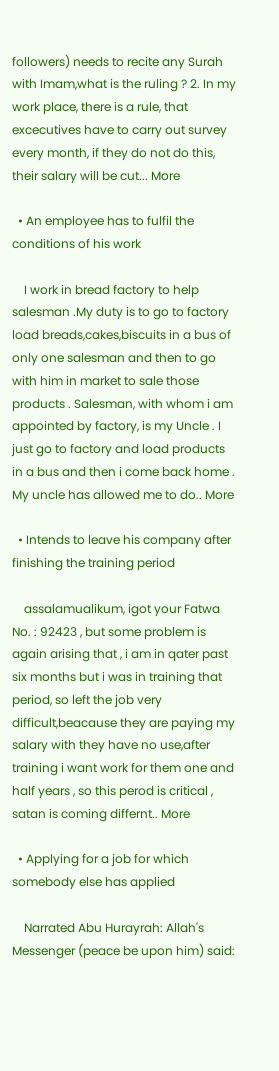followers) needs to recite any Surah with Imam,what is the ruling ? 2. In my work place, there is a rule, that excecutives have to carry out survey every month, if they do not do this, their salary will be cut... More

  • An employee has to fulfil the conditions of his work

    I work in bread factory to help salesman .My duty is to go to factory load breads,cakes,biscuits in a bus of only one salesman and then to go with him in market to sale those products . Salesman, with whom i am appointed by factory, is my Uncle . I just go to factory and load products in a bus and then i come back home . My uncle has allowed me to do.. More

  • Intends to leave his company after finishing the training period

    assalamualikum, igot your Fatwa No. : 92423 , but some problem is again arising that , i am in qater past six months but i was in training that period, so left the job very difficult,beacause they are paying my salary with they have no use,after training i want work for them one and half years , so this perod is critical , satan is coming differnt.. More

  • Applying for a job for which somebody else has applied

    Narrated Abu Hurayrah: Allah's Messenger (peace be upon him) said: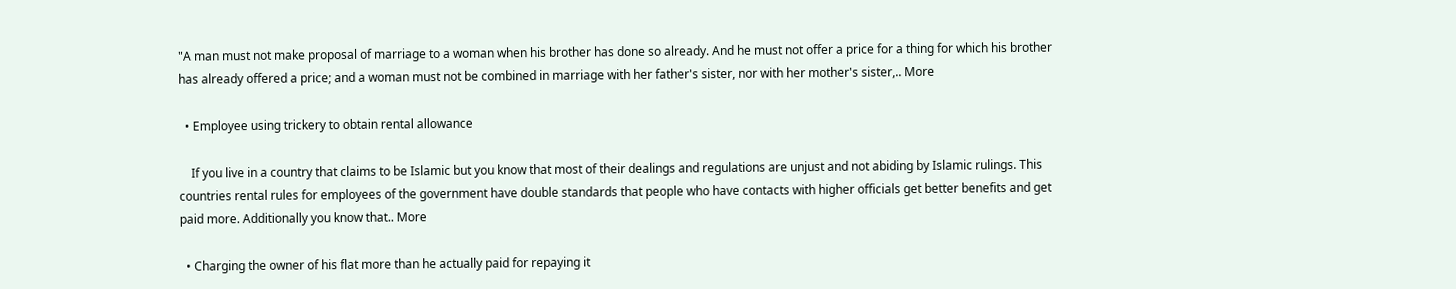"A man must not make proposal of marriage to a woman when his brother has done so already. And he must not offer a price for a thing for which his brother has already offered a price; and a woman must not be combined in marriage with her father's sister, nor with her mother's sister,.. More

  • Employee using trickery to obtain rental allowance

    If you live in a country that claims to be Islamic but you know that most of their dealings and regulations are unjust and not abiding by Islamic rulings. This countries rental rules for employees of the government have double standards that people who have contacts with higher officials get better benefits and get paid more. Additionally you know that.. More

  • Charging the owner of his flat more than he actually paid for repaying it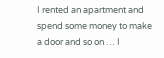I rented an apartment and spend some money to make a door and so on … I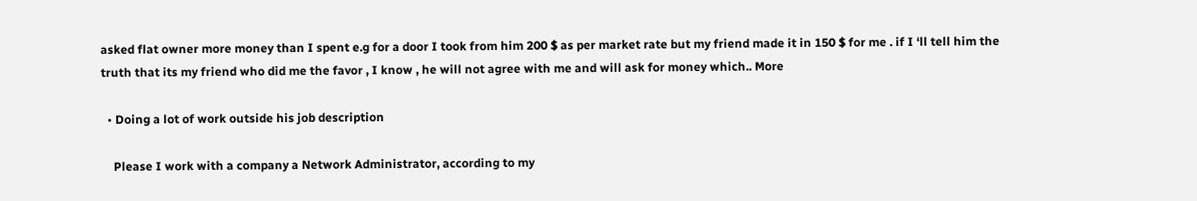asked flat owner more money than I spent e.g for a door I took from him 200 $ as per market rate but my friend made it in 150 $ for me . if I ‘ll tell him the truth that its my friend who did me the favor , I know , he will not agree with me and will ask for money which.. More

  • Doing a lot of work outside his job description

    Please I work with a company a Network Administrator, according to my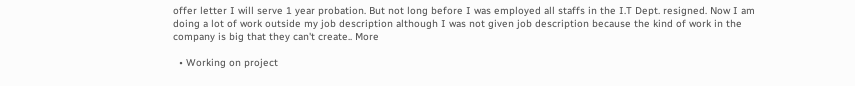offer letter I will serve 1 year probation. But not long before I was employed all staffs in the I.T Dept. resigned. Now I am doing a lot of work outside my job description although I was not given job description because the kind of work in the company is big that they can't create.. More

  • Working on project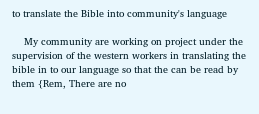to translate the Bible into community's language

    My community are working on project under the supervision of the western workers in translating the bible in to our language so that the can be read by them {Rem, There are no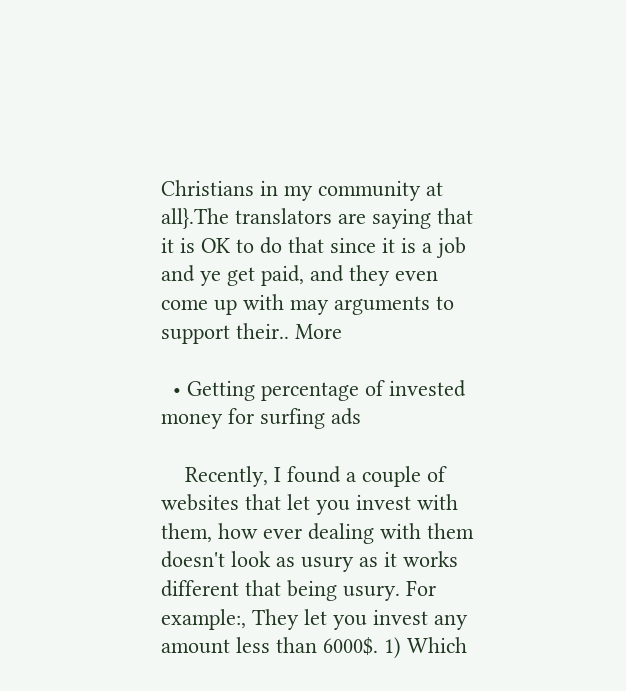Christians in my community at all}.The translators are saying that it is OK to do that since it is a job and ye get paid, and they even come up with may arguments to support their.. More

  • Getting percentage of invested money for surfing ads

    Recently, I found a couple of websites that let you invest with them, how ever dealing with them doesn't look as usury as it works different that being usury. For example:, They let you invest any amount less than 6000$. 1) Which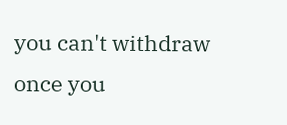you can't withdraw once you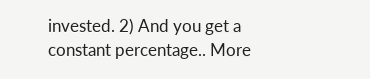invested. 2) And you get a constant percentage.. More